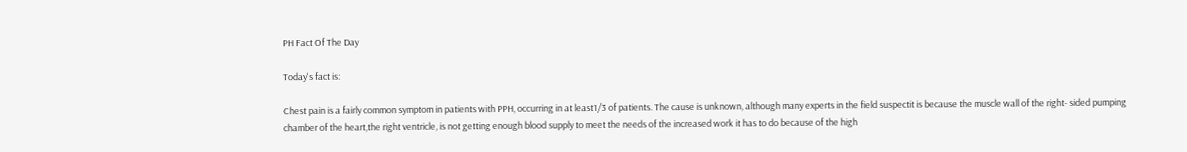PH Fact Of The Day

Today's fact is:

Chest pain is a fairly common symptom in patients with PPH, occurring in at least1/3 of patients. The cause is unknown, although many experts in the field suspectit is because the muscle wall of the right- sided pumping chamber of the heart,the right ventricle, is not getting enough blood supply to meet the needs of the increased work it has to do because of the high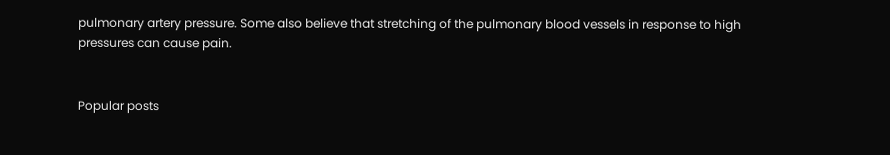pulmonary artery pressure. Some also believe that stretching of the pulmonary blood vessels in response to high pressures can cause pain.


Popular posts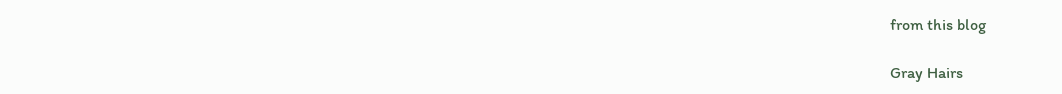from this blog

Gray Hairs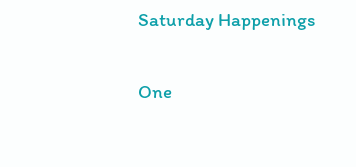Saturday Happenings

One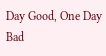Day Good, One Day Bad